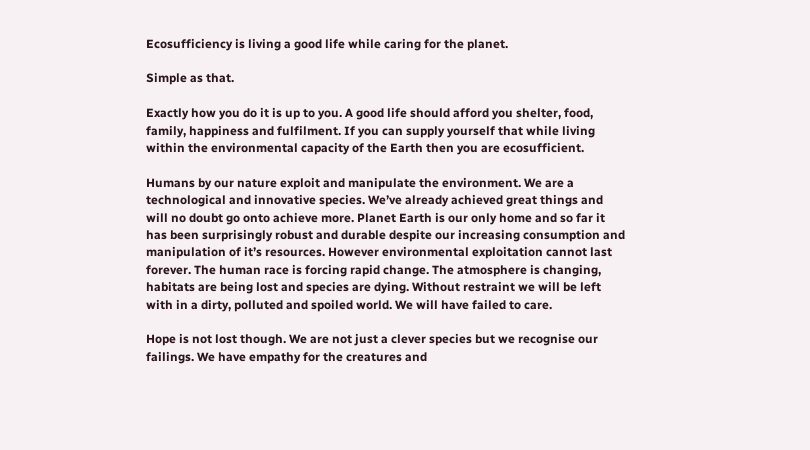Ecosufficiency is living a good life while caring for the planet.

Simple as that.

Exactly how you do it is up to you. A good life should afford you shelter, food, family, happiness and fulfilment. If you can supply yourself that while living within the environmental capacity of the Earth then you are ecosufficient.

Humans by our nature exploit and manipulate the environment. We are a technological and innovative species. We’ve already achieved great things and will no doubt go onto achieve more. Planet Earth is our only home and so far it has been surprisingly robust and durable despite our increasing consumption and manipulation of it’s resources. However environmental exploitation cannot last forever. The human race is forcing rapid change. The atmosphere is changing, habitats are being lost and species are dying. Without restraint we will be left with in a dirty, polluted and spoiled world. We will have failed to care.

Hope is not lost though. We are not just a clever species but we recognise our failings. We have empathy for the creatures and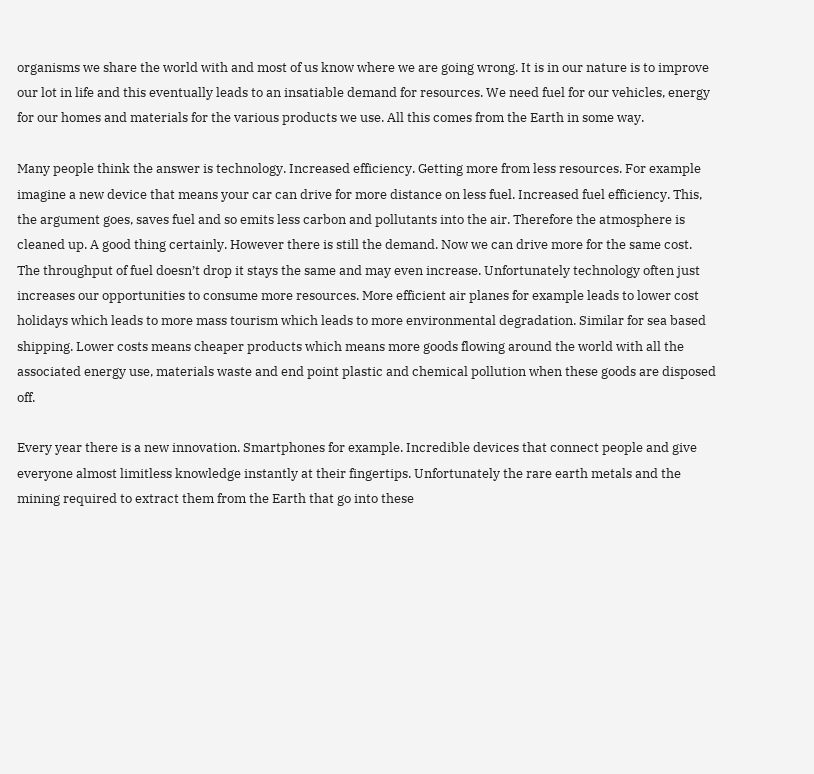organisms we share the world with and most of us know where we are going wrong. It is in our nature is to improve our lot in life and this eventually leads to an insatiable demand for resources. We need fuel for our vehicles, energy for our homes and materials for the various products we use. All this comes from the Earth in some way.

Many people think the answer is technology. Increased efficiency. Getting more from less resources. For example imagine a new device that means your car can drive for more distance on less fuel. Increased fuel efficiency. This, the argument goes, saves fuel and so emits less carbon and pollutants into the air. Therefore the atmosphere is cleaned up. A good thing certainly. However there is still the demand. Now we can drive more for the same cost. The throughput of fuel doesn’t drop it stays the same and may even increase. Unfortunately technology often just increases our opportunities to consume more resources. More efficient air planes for example leads to lower cost holidays which leads to more mass tourism which leads to more environmental degradation. Similar for sea based shipping. Lower costs means cheaper products which means more goods flowing around the world with all the associated energy use, materials waste and end point plastic and chemical pollution when these goods are disposed off.

Every year there is a new innovation. Smartphones for example. Incredible devices that connect people and give everyone almost limitless knowledge instantly at their fingertips. Unfortunately the rare earth metals and the mining required to extract them from the Earth that go into these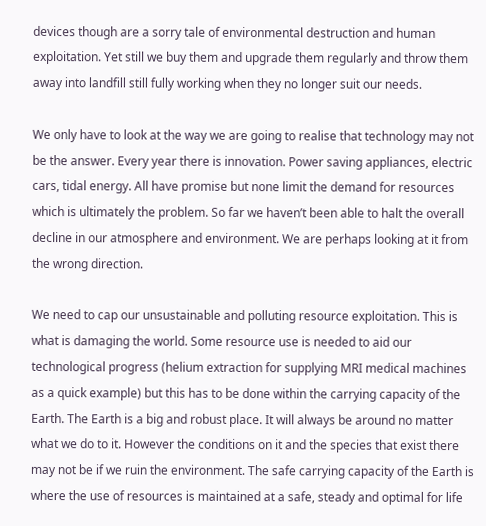devices though are a sorry tale of environmental destruction and human exploitation. Yet still we buy them and upgrade them regularly and throw them away into landfill still fully working when they no longer suit our needs.

We only have to look at the way we are going to realise that technology may not be the answer. Every year there is innovation. Power saving appliances, electric cars, tidal energy. All have promise but none limit the demand for resources which is ultimately the problem. So far we haven’t been able to halt the overall decline in our atmosphere and environment. We are perhaps looking at it from the wrong direction.

We need to cap our unsustainable and polluting resource exploitation. This is what is damaging the world. Some resource use is needed to aid our technological progress (helium extraction for supplying MRI medical machines as a quick example) but this has to be done within the carrying capacity of the Earth. The Earth is a big and robust place. It will always be around no matter what we do to it. However the conditions on it and the species that exist there may not be if we ruin the environment. The safe carrying capacity of the Earth is where the use of resources is maintained at a safe, steady and optimal for life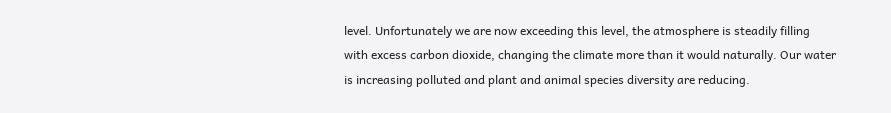level. Unfortunately we are now exceeding this level, the atmosphere is steadily filling with excess carbon dioxide, changing the climate more than it would naturally. Our water is increasing polluted and plant and animal species diversity are reducing.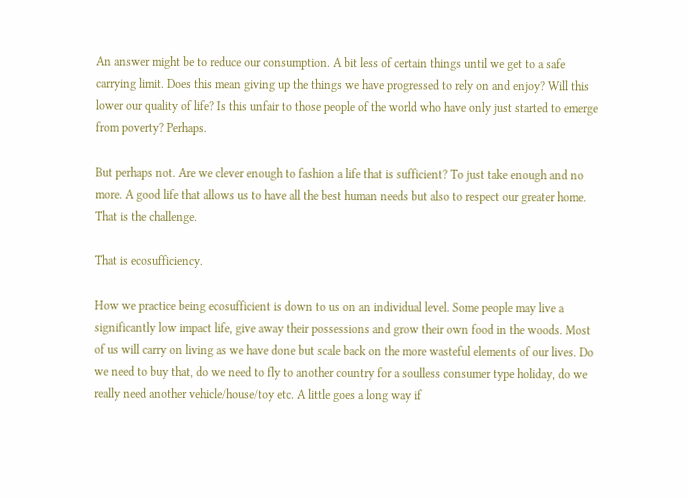An answer might be to reduce our consumption. A bit less of certain things until we get to a safe carrying limit. Does this mean giving up the things we have progressed to rely on and enjoy? Will this lower our quality of life? Is this unfair to those people of the world who have only just started to emerge from poverty? Perhaps.

But perhaps not. Are we clever enough to fashion a life that is sufficient? To just take enough and no more. A good life that allows us to have all the best human needs but also to respect our greater home. That is the challenge.

That is ecosufficiency.

How we practice being ecosufficient is down to us on an individual level. Some people may live a significantly low impact life, give away their possessions and grow their own food in the woods. Most of us will carry on living as we have done but scale back on the more wasteful elements of our lives. Do we need to buy that, do we need to fly to another country for a soulless consumer type holiday, do we really need another vehicle/house/toy etc. A little goes a long way if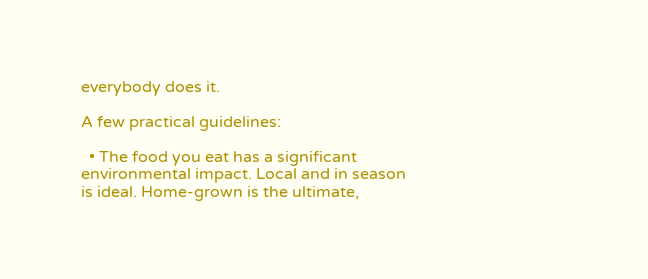everybody does it.

A few practical guidelines:

  • The food you eat has a significant environmental impact. Local and in season is ideal. Home-grown is the ultimate,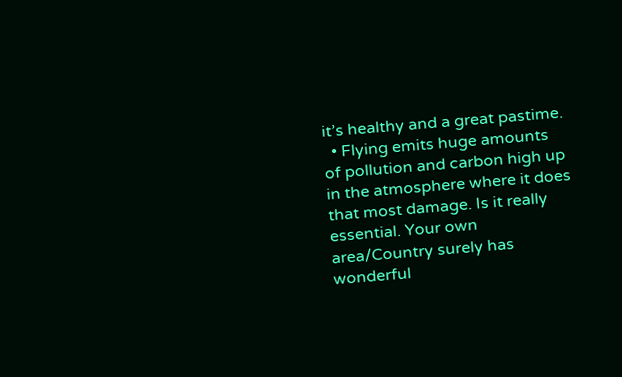it’s healthy and a great pastime.
  • Flying emits huge amounts of pollution and carbon high up in the atmosphere where it does that most damage. Is it really essential. Your own area/Country surely has wonderful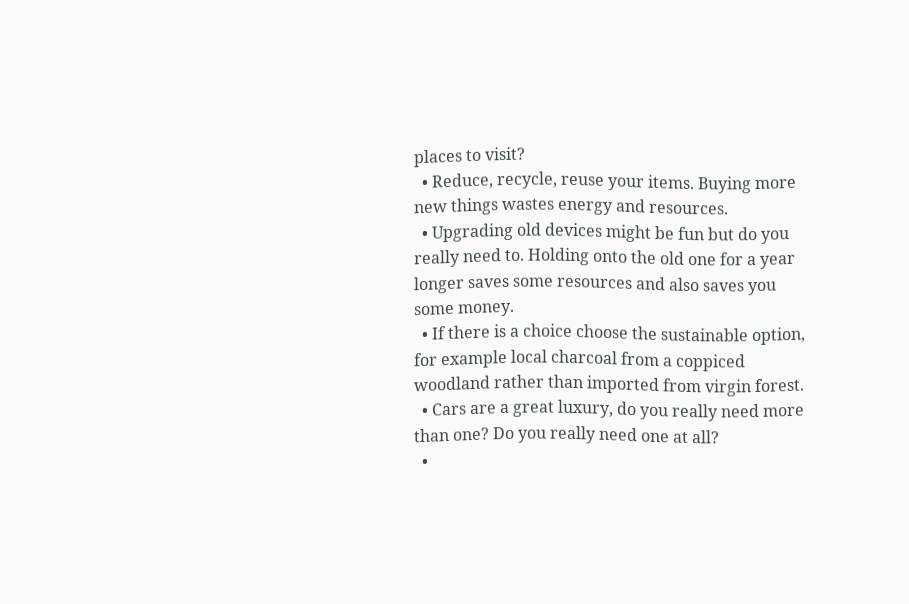places to visit?
  • Reduce, recycle, reuse your items. Buying more new things wastes energy and resources.
  • Upgrading old devices might be fun but do you really need to. Holding onto the old one for a year longer saves some resources and also saves you some money.
  • If there is a choice choose the sustainable option, for example local charcoal from a coppiced woodland rather than imported from virgin forest.
  • Cars are a great luxury, do you really need more than one? Do you really need one at all?
  •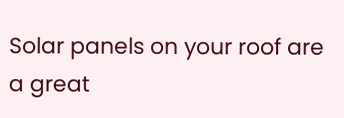Solar panels on your roof are a great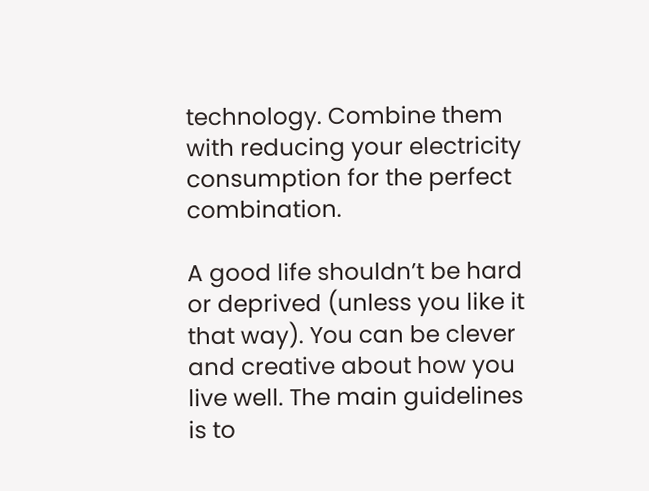technology. Combine them with reducing your electricity consumption for the perfect combination.

A good life shouldn’t be hard or deprived (unless you like it that way). You can be clever and creative about how you live well. The main guidelines is to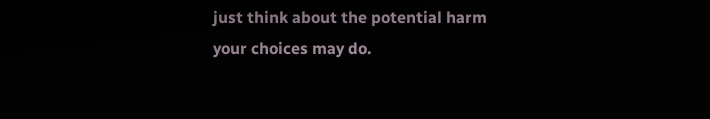just think about the potential harm your choices may do.